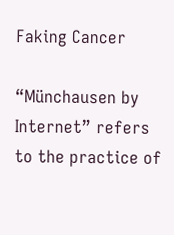Faking Cancer

“Münchausen by Internet” refers to the practice of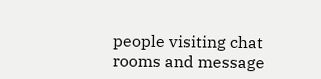people visiting chat rooms and message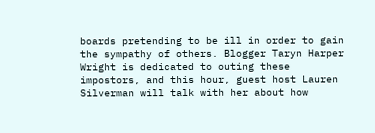boards pretending to be ill in order to gain the sympathy of others. Blogger Taryn Harper Wright is dedicated to outing these impostors, and this hour, guest host Lauren Silverman will talk with her about how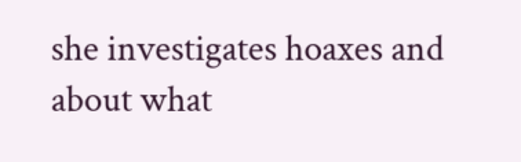she investigates hoaxes and about what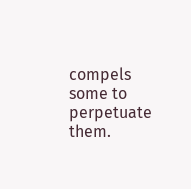compels some to perpetuate them.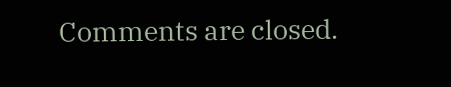Comments are closed.